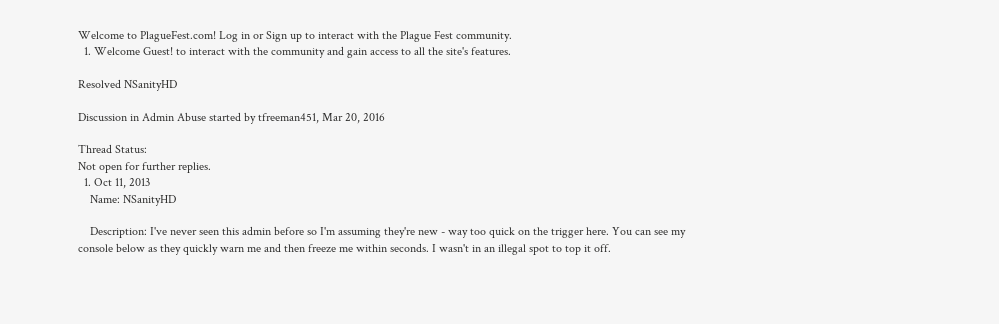Welcome to PlagueFest.com! Log in or Sign up to interact with the Plague Fest community.
  1. Welcome Guest! to interact with the community and gain access to all the site's features.

Resolved NSanityHD

Discussion in Admin Abuse started by tfreeman451, Mar 20, 2016

Thread Status:
Not open for further replies.
  1. Oct 11, 2013
    Name: NSanityHD

    Description: I've never seen this admin before so I'm assuming they're new - way too quick on the trigger here. You can see my console below as they quickly warn me and then freeze me within seconds. I wasn't in an illegal spot to top it off.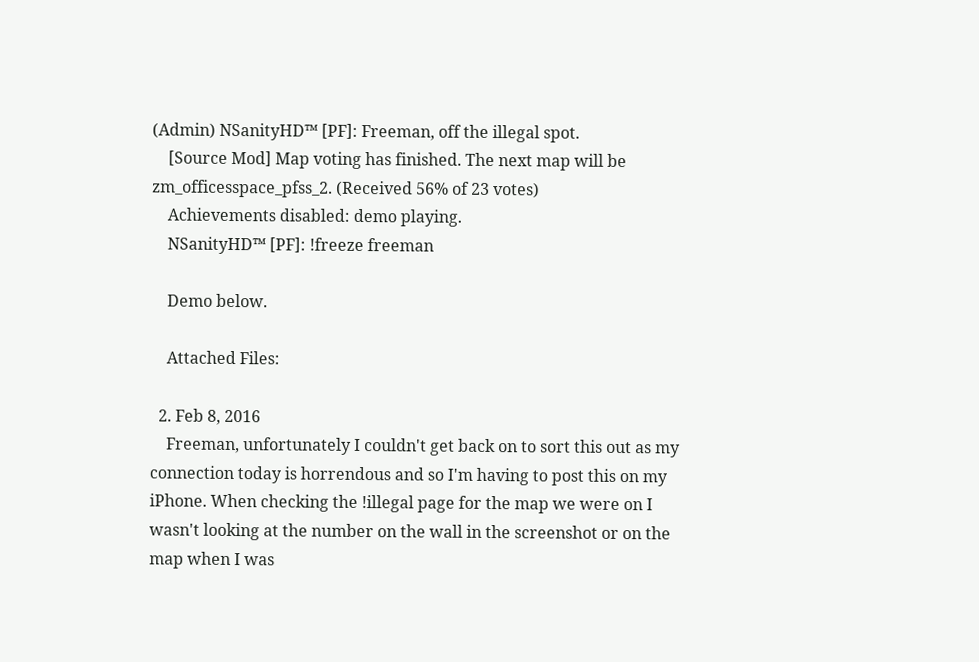(Admin) NSanityHD™ [PF]: Freeman, off the illegal spot.
    [Source Mod] Map voting has finished. The next map will be zm_officesspace_pfss_2. (Received 56% of 23 votes)
    Achievements disabled: demo playing.
    NSanityHD™ [PF]: !freeze freeman

    Demo below.

    Attached Files:

  2. Feb 8, 2016
    Freeman, unfortunately I couldn't get back on to sort this out as my connection today is horrendous and so I'm having to post this on my iPhone. When checking the !illegal page for the map we were on I wasn't looking at the number on the wall in the screenshot or on the map when I was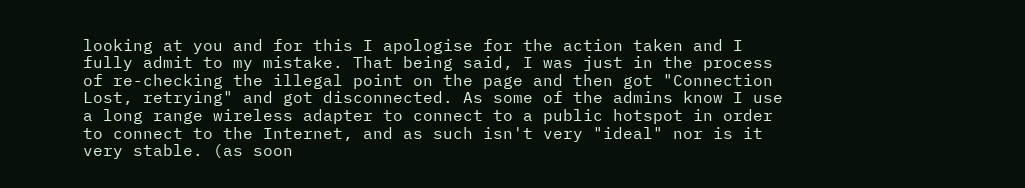looking at you and for this I apologise for the action taken and I fully admit to my mistake. That being said, I was just in the process of re-checking the illegal point on the page and then got "Connection Lost, retrying" and got disconnected. As some of the admins know I use a long range wireless adapter to connect to a public hotspot in order to connect to the Internet, and as such isn't very "ideal" nor is it very stable. (as soon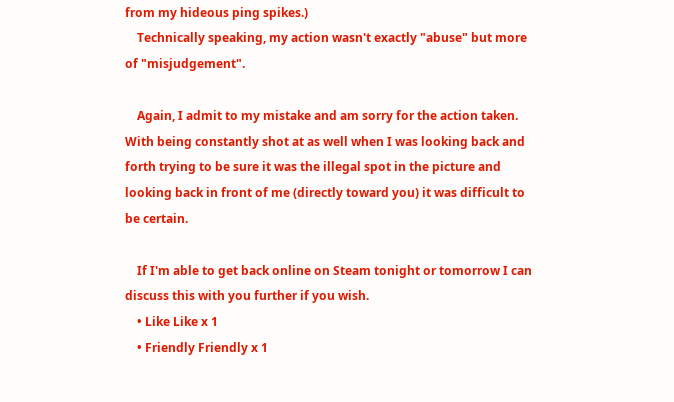from my hideous ping spikes.)
    Technically speaking, my action wasn't exactly "abuse" but more of "misjudgement".

    Again, I admit to my mistake and am sorry for the action taken. With being constantly shot at as well when I was looking back and forth trying to be sure it was the illegal spot in the picture and looking back in front of me (directly toward you) it was difficult to be certain.

    If I'm able to get back online on Steam tonight or tomorrow I can discuss this with you further if you wish.
    • Like Like x 1
    • Friendly Friendly x 1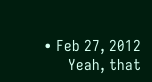• Feb 27, 2012
      Yeah, that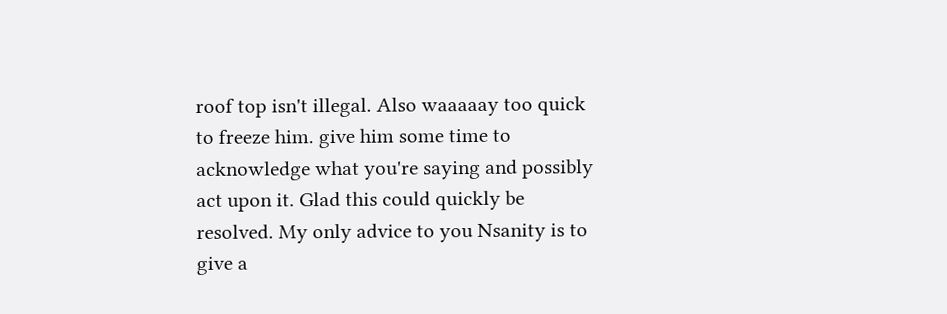roof top isn't illegal. Also waaaaay too quick to freeze him. give him some time to acknowledge what you're saying and possibly act upon it. Glad this could quickly be resolved. My only advice to you Nsanity is to give a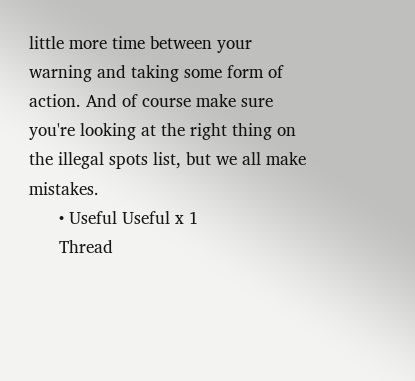little more time between your warning and taking some form of action. And of course make sure you're looking at the right thing on the illegal spots list, but we all make mistakes.
      • Useful Useful x 1
      Thread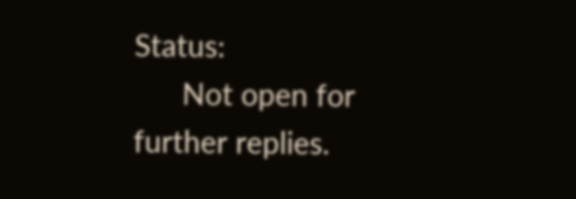Status:
      Not open for further replies.